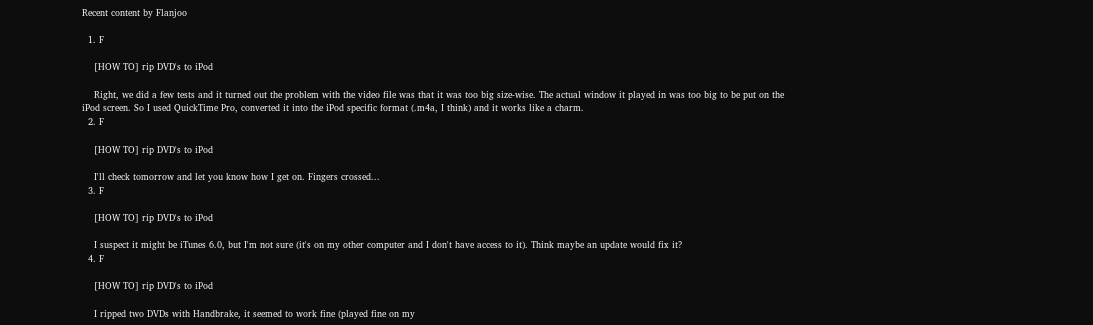Recent content by Flanjoo

  1. F

    [HOW TO] rip DVD's to iPod

    Right, we did a few tests and it turned out the problem with the video file was that it was too big size-wise. The actual window it played in was too big to be put on the iPod screen. So I used QuickTime Pro, converted it into the iPod specific format (.m4a, I think) and it works like a charm.
  2. F

    [HOW TO] rip DVD's to iPod

    I'll check tomorrow and let you know how I get on. Fingers crossed...
  3. F

    [HOW TO] rip DVD's to iPod

    I suspect it might be iTunes 6.0, but I'm not sure (it's on my other computer and I don't have access to it). Think maybe an update would fix it?
  4. F

    [HOW TO] rip DVD's to iPod

    I ripped two DVDs with Handbrake, it seemed to work fine (played fine on my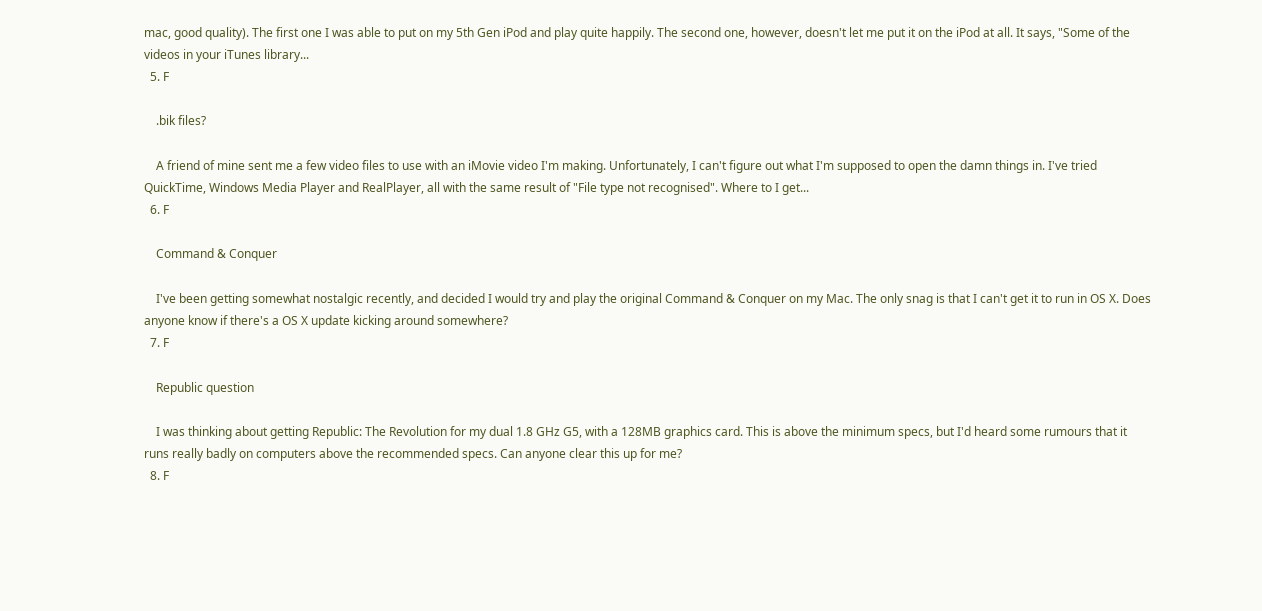mac, good quality). The first one I was able to put on my 5th Gen iPod and play quite happily. The second one, however, doesn't let me put it on the iPod at all. It says, "Some of the videos in your iTunes library...
  5. F

    .bik files?

    A friend of mine sent me a few video files to use with an iMovie video I'm making. Unfortunately, I can't figure out what I'm supposed to open the damn things in. I've tried QuickTime, Windows Media Player and RealPlayer, all with the same result of "File type not recognised". Where to I get...
  6. F

    Command & Conquer

    I've been getting somewhat nostalgic recently, and decided I would try and play the original Command & Conquer on my Mac. The only snag is that I can't get it to run in OS X. Does anyone know if there's a OS X update kicking around somewhere?
  7. F

    Republic question

    I was thinking about getting Republic: The Revolution for my dual 1.8 GHz G5, with a 128MB graphics card. This is above the minimum specs, but I'd heard some rumours that it runs really badly on computers above the recommended specs. Can anyone clear this up for me?
  8. F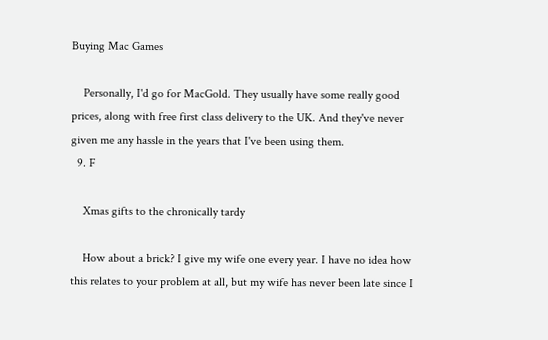Buying Mac Games

    Personally, I'd go for MacGold. They usually have some really good prices, along with free first class delivery to the UK. And they've never given me any hassle in the years that I've been using them.
  9. F

    Xmas gifts to the chronically tardy

    How about a brick? I give my wife one every year. I have no idea how this relates to your problem at all, but my wife has never been late since I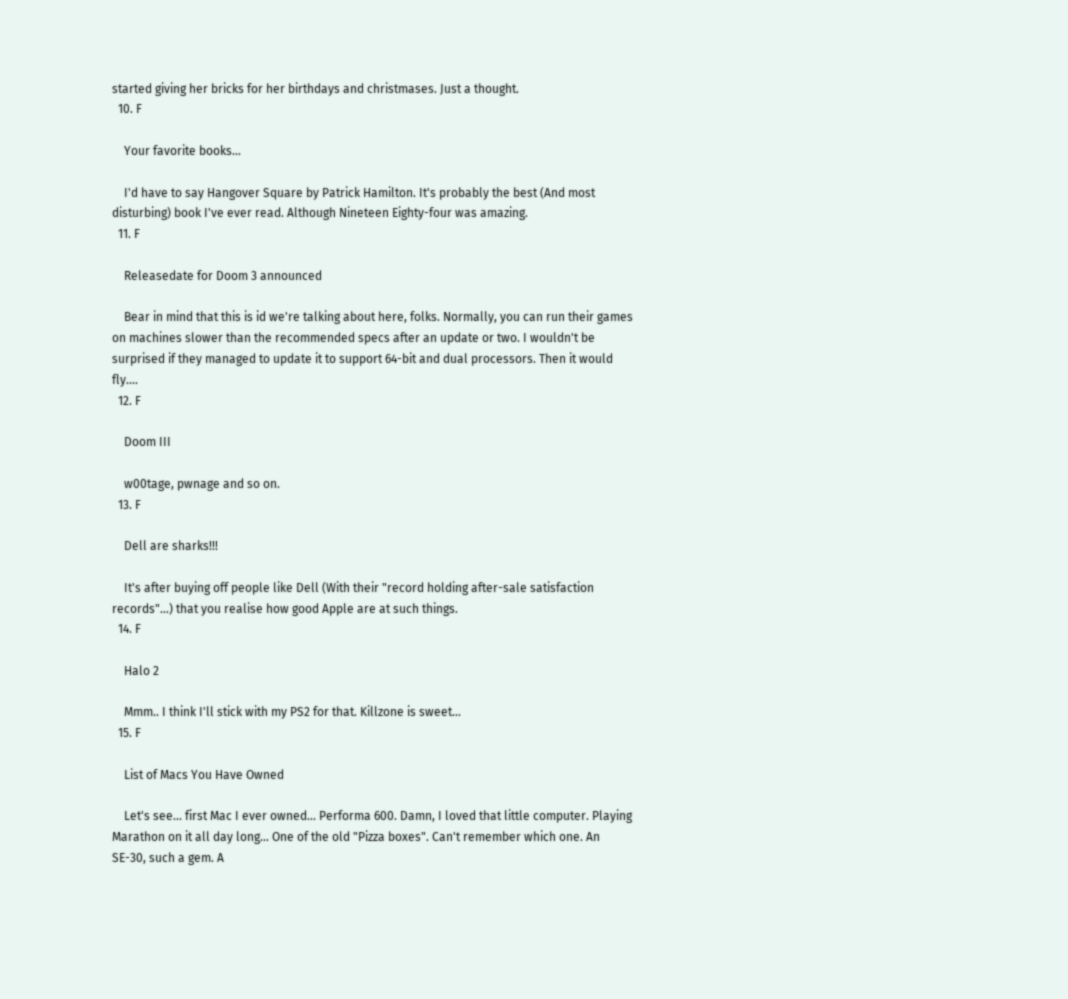started giving her bricks for her birthdays and christmases. Just a thought.
  10. F

    Your favorite books...

    I'd have to say Hangover Square by Patrick Hamilton. It's probably the best (And most disturbing) book I've ever read. Although Nineteen Eighty-four was amazing.
  11. F

    Releasedate for Doom 3 announced

    Bear in mind that this is id we're talking about here, folks. Normally, you can run their games on machines slower than the recommended specs after an update or two. I wouldn't be surprised if they managed to update it to support 64-bit and dual processors. Then it would fly....
  12. F

    Doom III

    w00tage, pwnage and so on.
  13. F

    Dell are sharks!!!

    It's after buying off people like Dell (With their "record holding after-sale satisfaction records"...) that you realise how good Apple are at such things.
  14. F

    Halo 2

    Mmm.. I think I'll stick with my PS2 for that. Killzone is sweet...
  15. F

    List of Macs You Have Owned

    Let's see... first Mac I ever owned... Performa 600. Damn, I loved that little computer. Playing Marathon on it all day long... One of the old "Pizza boxes". Can't remember which one. An SE-30, such a gem. A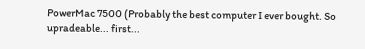PowerMac 7500 (Probably the best computer I ever bought. So upradeable... first...